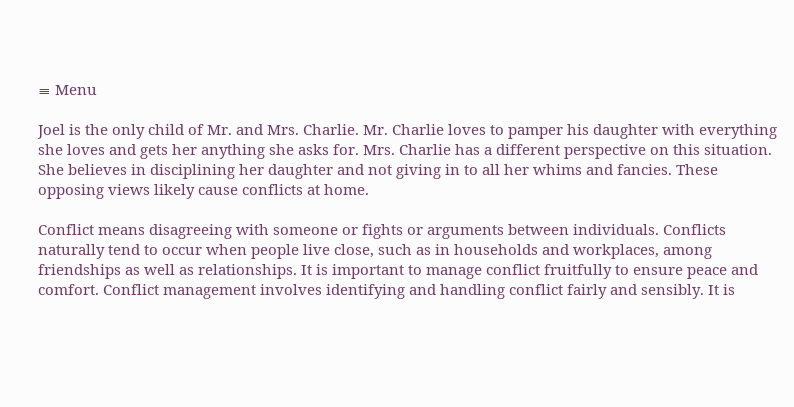≡ Menu

Joel is the only child of Mr. and Mrs. Charlie. Mr. Charlie loves to pamper his daughter with everything she loves and gets her anything she asks for. Mrs. Charlie has a different perspective on this situation. She believes in disciplining her daughter and not giving in to all her whims and fancies. These opposing views likely cause conflicts at home.

Conflict means disagreeing with someone or fights or arguments between individuals. Conflicts naturally tend to occur when people live close, such as in households and workplaces, among friendships as well as relationships. It is important to manage conflict fruitfully to ensure peace and comfort. Conflict management involves identifying and handling conflict fairly and sensibly. It is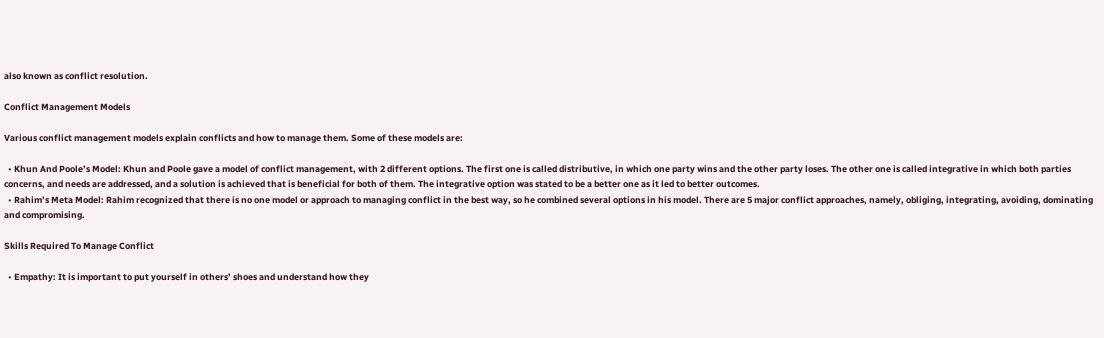also known as conflict resolution.

Conflict Management Models

Various conflict management models explain conflicts and how to manage them. Some of these models are:

  • Khun And Poole’s Model: Khun and Poole gave a model of conflict management, with 2 different options. The first one is called distributive, in which one party wins and the other party loses. The other one is called integrative in which both parties concerns, and needs are addressed, and a solution is achieved that is beneficial for both of them. The integrative option was stated to be a better one as it led to better outcomes.
  • Rahim’s Meta Model: Rahim recognized that there is no one model or approach to managing conflict in the best way, so he combined several options in his model. There are 5 major conflict approaches, namely, obliging, integrating, avoiding, dominating and compromising.

Skills Required To Manage Conflict

  • Empathy: It is important to put yourself in others’ shoes and understand how they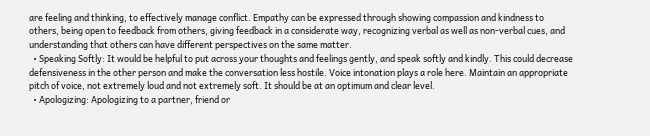are feeling and thinking, to effectively manage conflict. Empathy can be expressed through showing compassion and kindness to others, being open to feedback from others, giving feedback in a considerate way, recognizing verbal as well as non-verbal cues, and understanding that others can have different perspectives on the same matter.
  • Speaking Softly: It would be helpful to put across your thoughts and feelings gently, and speak softly and kindly. This could decrease defensiveness in the other person and make the conversation less hostile. Voice intonation plays a role here. Maintain an appropriate pitch of voice, not extremely loud and not extremely soft. It should be at an optimum and clear level.
  • Apologizing: Apologizing to a partner, friend or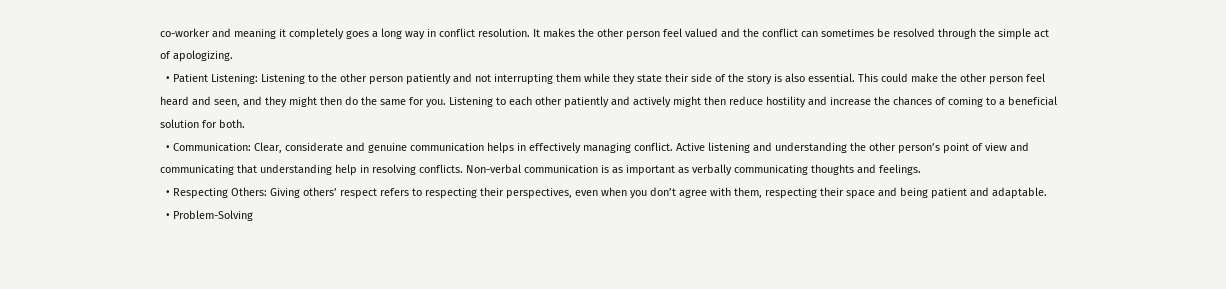co-worker and meaning it completely goes a long way in conflict resolution. It makes the other person feel valued and the conflict can sometimes be resolved through the simple act of apologizing.
  • Patient Listening: Listening to the other person patiently and not interrupting them while they state their side of the story is also essential. This could make the other person feel heard and seen, and they might then do the same for you. Listening to each other patiently and actively might then reduce hostility and increase the chances of coming to a beneficial solution for both.
  • Communication: Clear, considerate and genuine communication helps in effectively managing conflict. Active listening and understanding the other person’s point of view and communicating that understanding help in resolving conflicts. Non-verbal communication is as important as verbally communicating thoughts and feelings.
  • Respecting Others: Giving others’ respect refers to respecting their perspectives, even when you don’t agree with them, respecting their space and being patient and adaptable.
  • Problem-Solving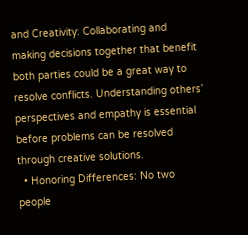and Creativity: Collaborating and making decisions together that benefit both parties could be a great way to resolve conflicts. Understanding others’ perspectives and empathy is essential before problems can be resolved through creative solutions.
  • Honoring Differences: No two people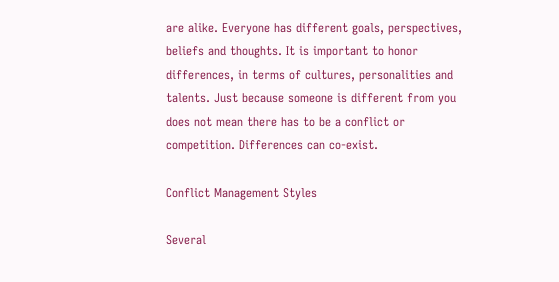are alike. Everyone has different goals, perspectives, beliefs and thoughts. It is important to honor differences, in terms of cultures, personalities and talents. Just because someone is different from you does not mean there has to be a conflict or competition. Differences can co-exist.

Conflict Management Styles

Several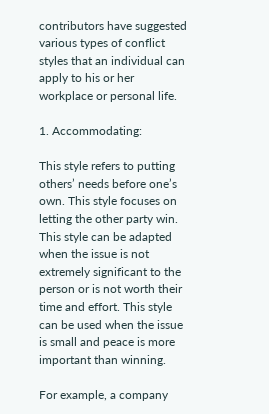contributors have suggested various types of conflict styles that an individual can apply to his or her workplace or personal life.

1. Accommodating:

This style refers to putting others’ needs before one’s own. This style focuses on letting the other party win. This style can be adapted when the issue is not extremely significant to the person or is not worth their time and effort. This style can be used when the issue is small and peace is more important than winning.

For example, a company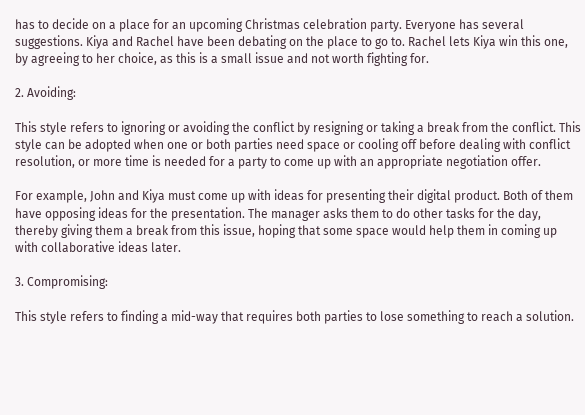has to decide on a place for an upcoming Christmas celebration party. Everyone has several suggestions. Kiya and Rachel have been debating on the place to go to. Rachel lets Kiya win this one, by agreeing to her choice, as this is a small issue and not worth fighting for.

2. Avoiding:

This style refers to ignoring or avoiding the conflict by resigning or taking a break from the conflict. This style can be adopted when one or both parties need space or cooling off before dealing with conflict resolution, or more time is needed for a party to come up with an appropriate negotiation offer.

For example, John and Kiya must come up with ideas for presenting their digital product. Both of them have opposing ideas for the presentation. The manager asks them to do other tasks for the day, thereby giving them a break from this issue, hoping that some space would help them in coming up with collaborative ideas later.

3. Compromising:

This style refers to finding a mid-way that requires both parties to lose something to reach a solution.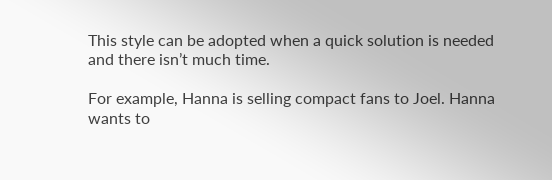This style can be adopted when a quick solution is needed and there isn’t much time.

For example, Hanna is selling compact fans to Joel. Hanna wants to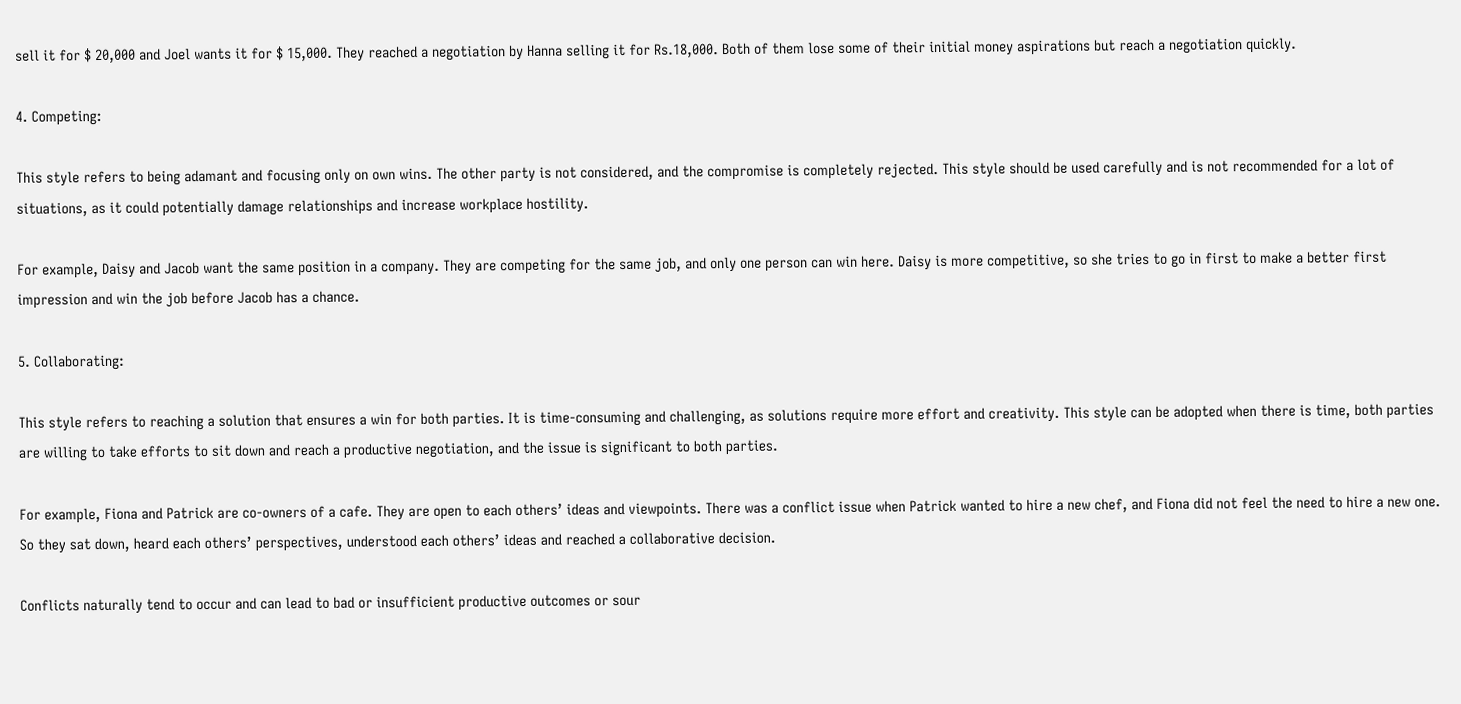sell it for $ 20,000 and Joel wants it for $ 15,000. They reached a negotiation by Hanna selling it for Rs.18,000. Both of them lose some of their initial money aspirations but reach a negotiation quickly.

4. Competing:

This style refers to being adamant and focusing only on own wins. The other party is not considered, and the compromise is completely rejected. This style should be used carefully and is not recommended for a lot of situations, as it could potentially damage relationships and increase workplace hostility.

For example, Daisy and Jacob want the same position in a company. They are competing for the same job, and only one person can win here. Daisy is more competitive, so she tries to go in first to make a better first impression and win the job before Jacob has a chance.

5. Collaborating:

This style refers to reaching a solution that ensures a win for both parties. It is time-consuming and challenging, as solutions require more effort and creativity. This style can be adopted when there is time, both parties are willing to take efforts to sit down and reach a productive negotiation, and the issue is significant to both parties.

For example, Fiona and Patrick are co-owners of a cafe. They are open to each others’ ideas and viewpoints. There was a conflict issue when Patrick wanted to hire a new chef, and Fiona did not feel the need to hire a new one. So they sat down, heard each others’ perspectives, understood each others’ ideas and reached a collaborative decision.

Conflicts naturally tend to occur and can lead to bad or insufficient productive outcomes or sour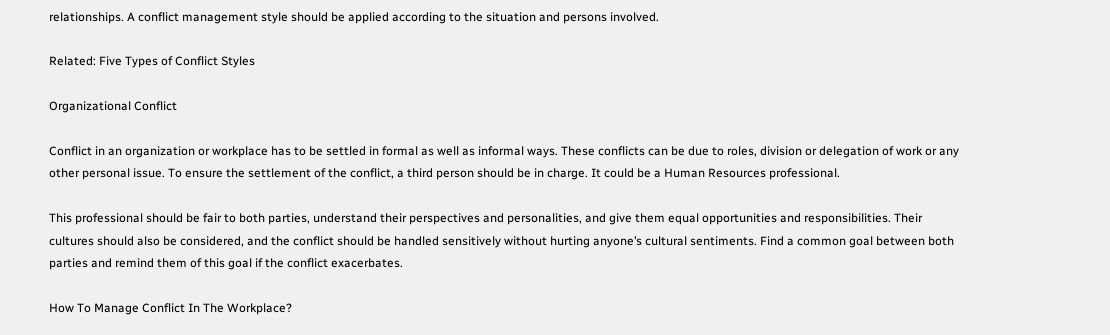relationships. A conflict management style should be applied according to the situation and persons involved.

Related: Five Types of Conflict Styles

Organizational Conflict

Conflict in an organization or workplace has to be settled in formal as well as informal ways. These conflicts can be due to roles, division or delegation of work or any other personal issue. To ensure the settlement of the conflict, a third person should be in charge. It could be a Human Resources professional.

This professional should be fair to both parties, understand their perspectives and personalities, and give them equal opportunities and responsibilities. Their cultures should also be considered, and the conflict should be handled sensitively without hurting anyone’s cultural sentiments. Find a common goal between both parties and remind them of this goal if the conflict exacerbates.

How To Manage Conflict In The Workplace?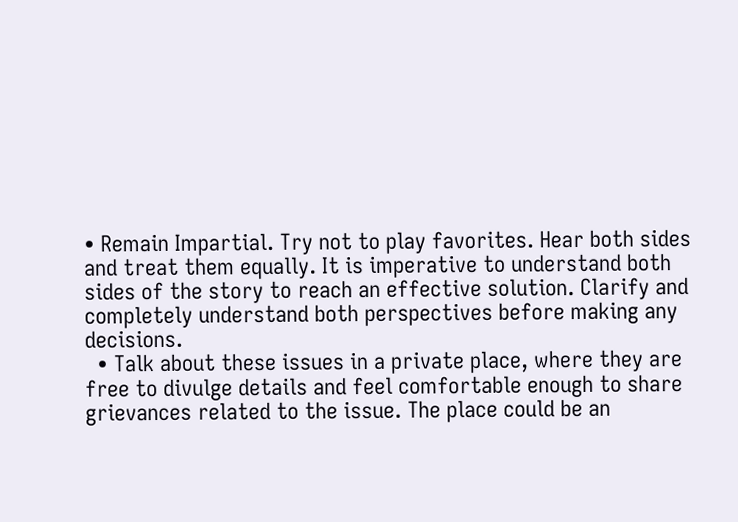• Remain Impartial. Try not to play favorites. Hear both sides and treat them equally. It is imperative to understand both sides of the story to reach an effective solution. Clarify and completely understand both perspectives before making any decisions.
  • Talk about these issues in a private place, where they are free to divulge details and feel comfortable enough to share grievances related to the issue. The place could be an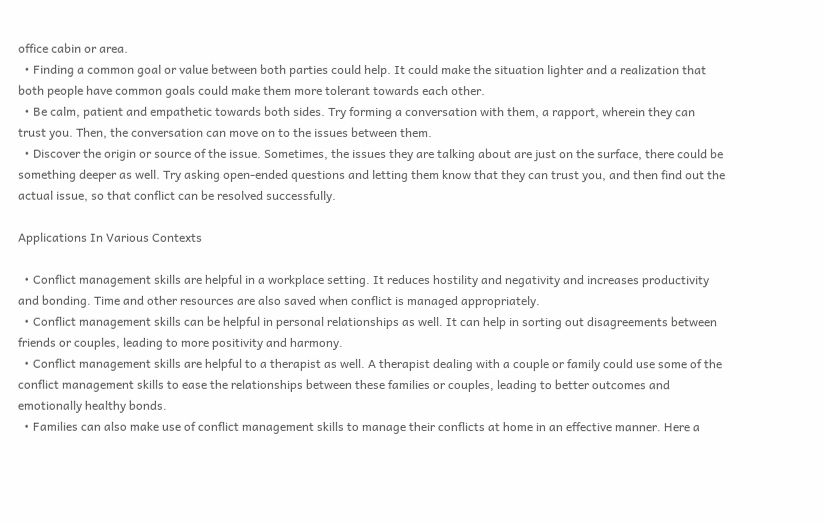office cabin or area.
  • Finding a common goal or value between both parties could help. It could make the situation lighter and a realization that both people have common goals could make them more tolerant towards each other.
  • Be calm, patient and empathetic towards both sides. Try forming a conversation with them, a rapport, wherein they can trust you. Then, the conversation can move on to the issues between them.
  • Discover the origin or source of the issue. Sometimes, the issues they are talking about are just on the surface, there could be something deeper as well. Try asking open-ended questions and letting them know that they can trust you, and then find out the actual issue, so that conflict can be resolved successfully.

Applications In Various Contexts

  • Conflict management skills are helpful in a workplace setting. It reduces hostility and negativity and increases productivity and bonding. Time and other resources are also saved when conflict is managed appropriately.
  • Conflict management skills can be helpful in personal relationships as well. It can help in sorting out disagreements between friends or couples, leading to more positivity and harmony.
  • Conflict management skills are helpful to a therapist as well. A therapist dealing with a couple or family could use some of the conflict management skills to ease the relationships between these families or couples, leading to better outcomes and emotionally healthy bonds.
  • Families can also make use of conflict management skills to manage their conflicts at home in an effective manner. Here a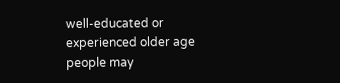well-educated or experienced older age people may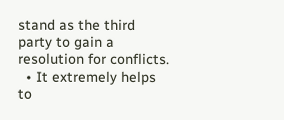stand as the third party to gain a resolution for conflicts.
  • It extremely helps to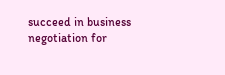succeed in business negotiation for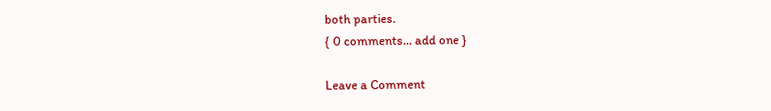both parties.
{ 0 comments… add one }

Leave a Comment